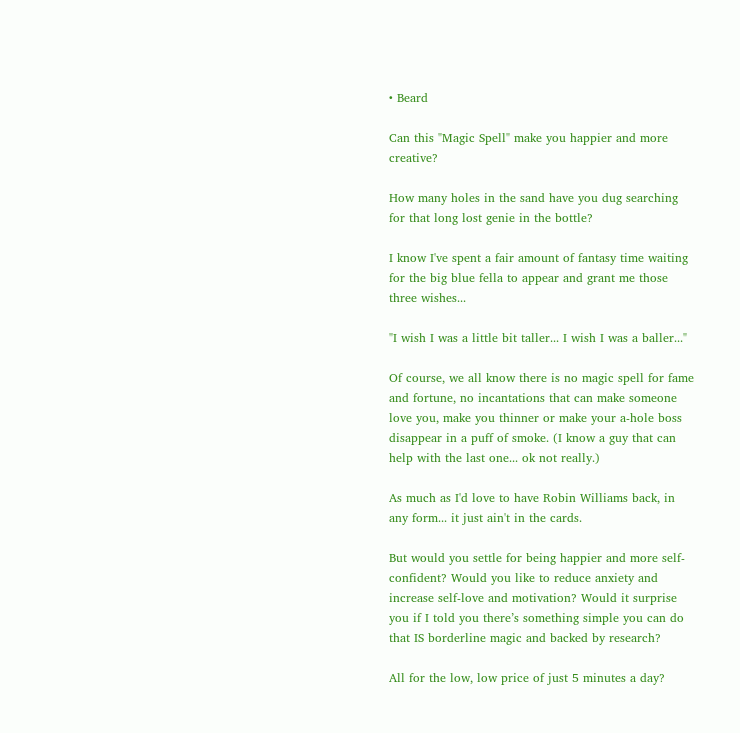• Beard

Can this "Magic Spell" make you happier and more creative?

How many holes in the sand have you dug searching for that long lost genie in the bottle?

I know I've spent a fair amount of fantasy time waiting for the big blue fella to appear and grant me those three wishes...

"I wish I was a little bit taller... I wish I was a baller..."

Of course, we all know there is no magic spell for fame and fortune, no incantations that can make someone love you, make you thinner or make your a-hole boss disappear in a puff of smoke. (I know a guy that can help with the last one... ok not really.)

As much as I'd love to have Robin Williams back, in any form... it just ain't in the cards.

But would you settle for being happier and more self-confident? Would you like to reduce anxiety and increase self-love and motivation? Would it surprise you if I told you there’s something simple you can do that IS borderline magic and backed by research?

All for the low, low price of just 5 minutes a day?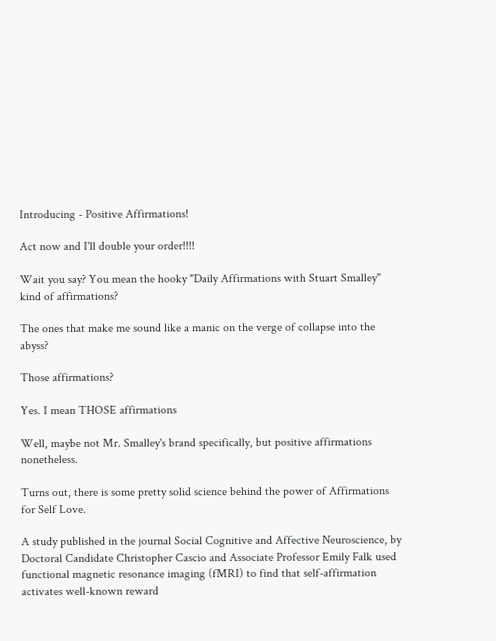Introducing - Positive Affirmations!

Act now and I'll double your order!!!!

Wait you say? You mean the hooky "Daily Affirmations with Stuart Smalley" kind of affirmations?

The ones that make me sound like a manic on the verge of collapse into the abyss?

Those affirmations?

Yes. I mean THOSE affirmations

Well, maybe not Mr. Smalley's brand specifically, but positive affirmations nonetheless.

Turns out, there is some pretty solid science behind the power of Affirmations for Self Love.

A study published in the journal Social Cognitive and Affective Neuroscience, by Doctoral Candidate Christopher Cascio and Associate Professor Emily Falk used functional magnetic resonance imaging (fMRI) to find that self-affirmation activates well-known reward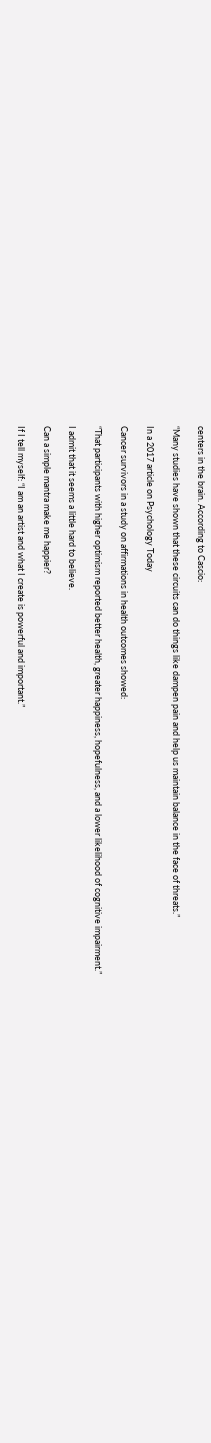centers in the brain. According to Cascio:

“Many studies have shown that these circuits can do things like dampen pain and help us maintain balance in the face of threats.”

In a 2017 article on Psychology Today

Cancer survivors in a study on affirmations in health outcomes showed:

“That participants with higher optimism reported better health, greater happiness, hopefulness, and a lower likelihood of cognitive impairment.”

I admit that it seems a little hard to believe.

Can a simple mantra make me happier?

If I tell myself: “I am an artist and what I create is powerful and important.”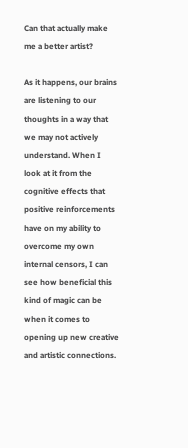Can that actually make me a better artist?

As it happens, our brains are listening to our thoughts in a way that we may not actively understand. When I look at it from the cognitive effects that positive reinforcements have on my ability to overcome my own internal censors, I can see how beneficial this kind of magic can be when it comes to opening up new creative and artistic connections.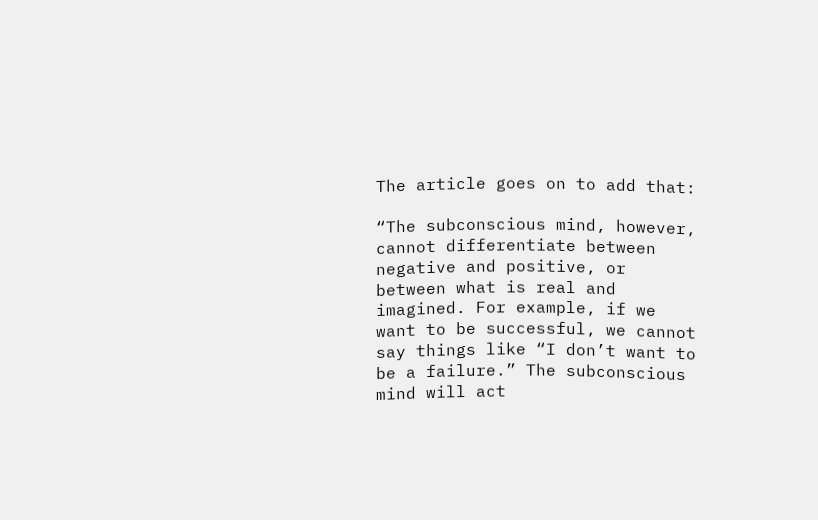The article goes on to add that:

“The subconscious mind, however, cannot differentiate between negative and positive, or between what is real and imagined. For example, if we want to be successful, we cannot say things like “I don’t want to be a failure.” The subconscious mind will act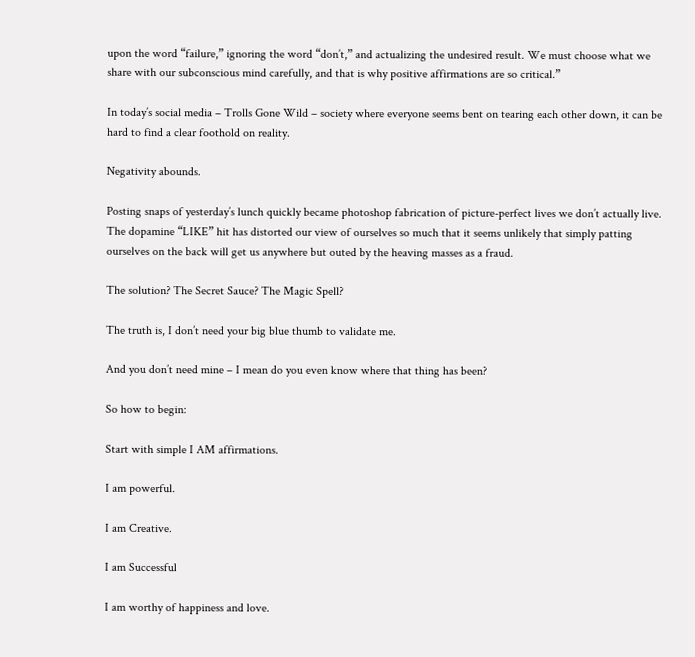upon the word “failure,” ignoring the word “don’t,” and actualizing the undesired result. We must choose what we share with our subconscious mind carefully, and that is why positive affirmations are so critical.”

In today’s social media – Trolls Gone Wild – society where everyone seems bent on tearing each other down, it can be hard to find a clear foothold on reality.

Negativity abounds.

Posting snaps of yesterday’s lunch quickly became photoshop fabrication of picture-perfect lives we don’t actually live. The dopamine “LIKE” hit has distorted our view of ourselves so much that it seems unlikely that simply patting ourselves on the back will get us anywhere but outed by the heaving masses as a fraud.

The solution? The Secret Sauce? The Magic Spell?

The truth is, I don’t need your big blue thumb to validate me.

And you don’t need mine – I mean do you even know where that thing has been?

So how to begin:

Start with simple I AM affirmations.

I am powerful.

I am Creative.

I am Successful

I am worthy of happiness and love.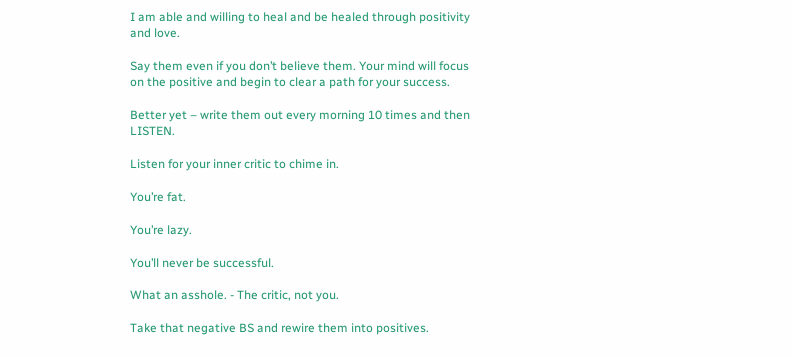I am able and willing to heal and be healed through positivity and love.

Say them even if you don’t believe them. Your mind will focus on the positive and begin to clear a path for your success.

Better yet – write them out every morning 10 times and then LISTEN.

Listen for your inner critic to chime in.

You’re fat.

You’re lazy.

You’ll never be successful.

What an asshole. - The critic, not you.

Take that negative BS and rewire them into positives.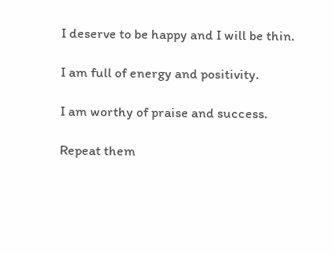I deserve to be happy and I will be thin.

I am full of energy and positivity.

I am worthy of praise and success.

Repeat them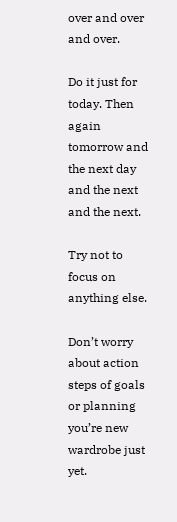over and over and over.

Do it just for today. Then again tomorrow and the next day and the next and the next.

Try not to focus on anything else.

Don’t worry about action steps of goals or planning you’re new wardrobe just yet.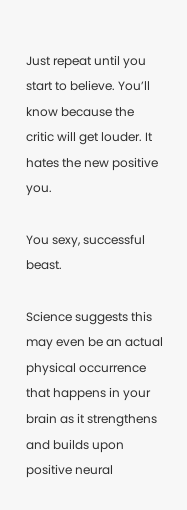Just repeat until you start to believe. You’ll know because the critic will get louder. It hates the new positive you.

You sexy, successful beast.

Science suggests this may even be an actual physical occurrence that happens in your brain as it strengthens and builds upon positive neural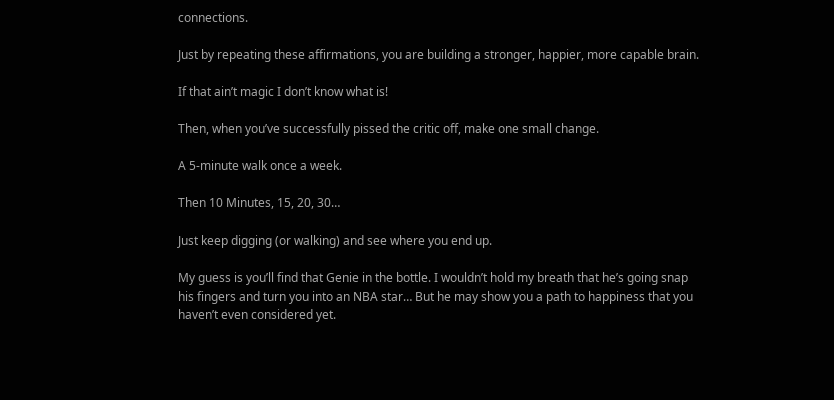connections.

Just by repeating these affirmations, you are building a stronger, happier, more capable brain.

If that ain’t magic I don’t know what is!

Then, when you’ve successfully pissed the critic off, make one small change.

A 5-minute walk once a week.

Then 10 Minutes, 15, 20, 30…

Just keep digging (or walking) and see where you end up.

My guess is you’ll find that Genie in the bottle. I wouldn’t hold my breath that he’s going snap his fingers and turn you into an NBA star… But he may show you a path to happiness that you haven’t even considered yet.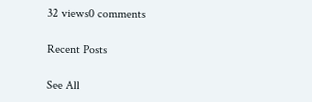32 views0 comments

Recent Posts

See All